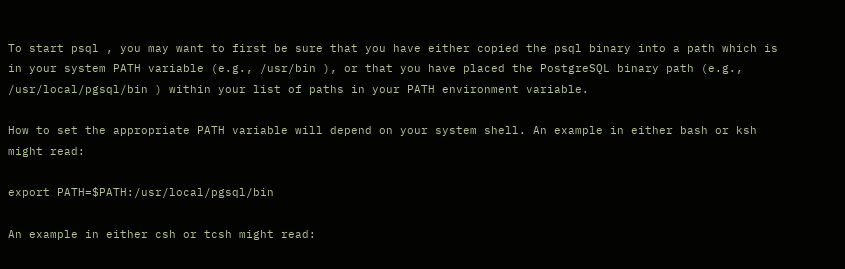To start psql , you may want to first be sure that you have either copied the psql binary into a path which is in your system PATH variable (e.g., /usr/bin ), or that you have placed the PostgreSQL binary path (e.g., /usr/local/pgsql/bin ) within your list of paths in your PATH environment variable.

How to set the appropriate PATH variable will depend on your system shell. An example in either bash or ksh might read:

export PATH=$PATH:/usr/local/pgsql/bin

An example in either csh or tcsh might read: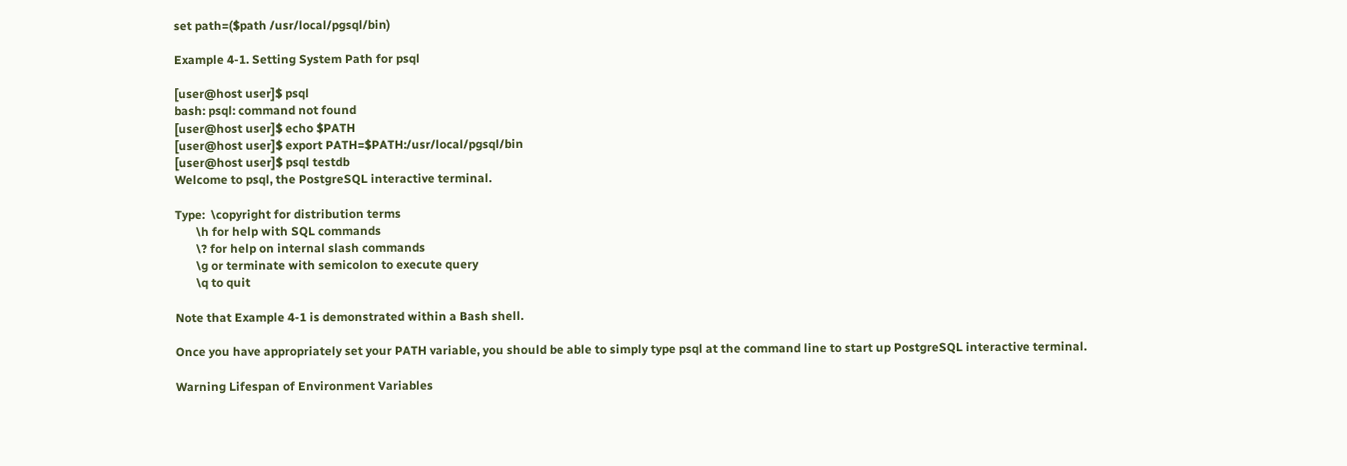set path=($path /usr/local/pgsql/bin)

Example 4-1. Setting System Path for psql

[user@host user]$ psql
bash: psql: command not found
[user@host user]$ echo $PATH
[user@host user]$ export PATH=$PATH:/usr/local/pgsql/bin
[user@host user]$ psql testdb
Welcome to psql, the PostgreSQL interactive terminal.

Type:  \copyright for distribution terms
       \h for help with SQL commands
       \? for help on internal slash commands
       \g or terminate with semicolon to execute query
       \q to quit

Note that Example 4-1 is demonstrated within a Bash shell.

Once you have appropriately set your PATH variable, you should be able to simply type psql at the command line to start up PostgreSQL interactive terminal.

Warning Lifespan of Environment Variables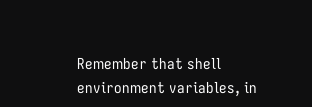Remember that shell environment variables, in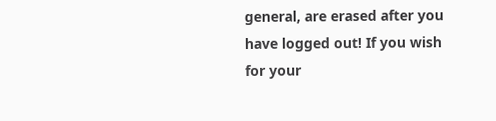general, are erased after you have logged out! If you wish for your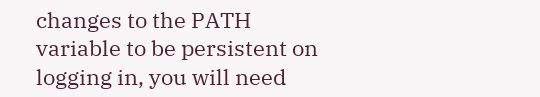changes to the PATH variable to be persistent on logging in, you will need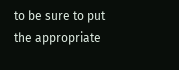to be sure to put the appropriate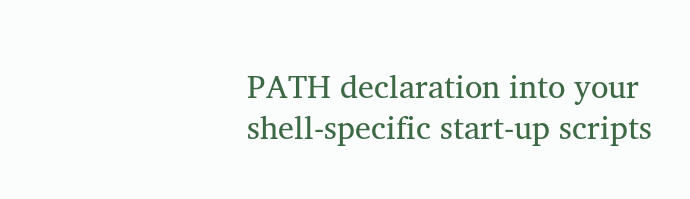PATH declaration into your shell-specific start-up scripts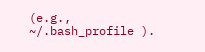(e.g., ~/.bash_profile ).